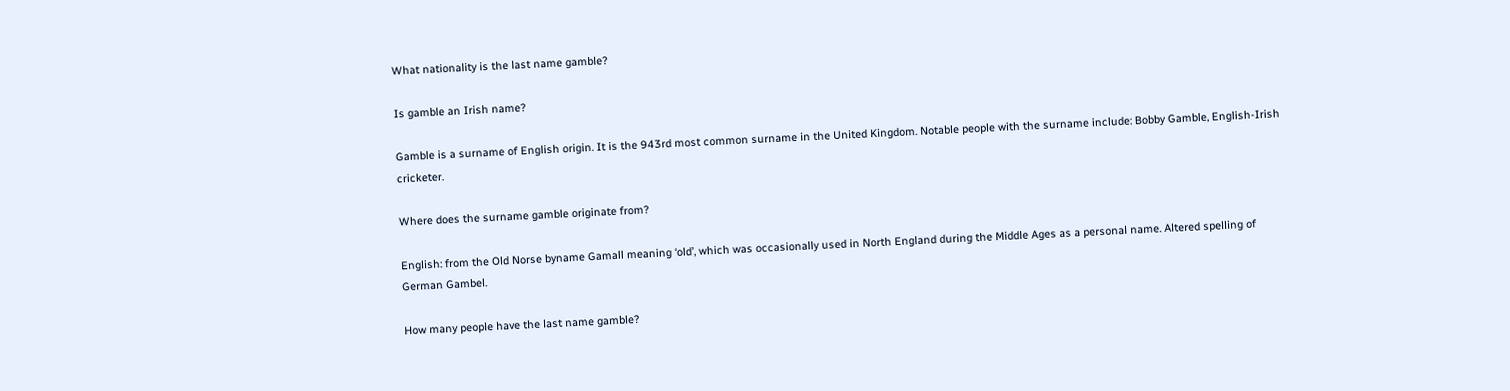What nationality is the last name gamble?

Is gamble an Irish name?

Gamble is a surname of English origin. It is the 943rd most common surname in the United Kingdom. Notable people with the surname include: Bobby Gamble, English-Irish cricketer.

Where does the surname gamble originate from?

English: from the Old Norse byname Gamall meaning ‘old’, which was occasionally used in North England during the Middle Ages as a personal name. Altered spelling of German Gambel.

How many people have the last name gamble?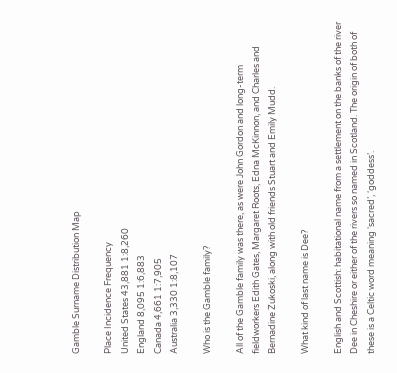Gamble Surname Distribution Map

Place Incidence Frequency
United States 43,881 1:8,260
England 8,095 1:6,883
Canada 4,661 1:7,905
Australia 3,330 1:8,107

Who is the Gamble family?

All of the Gamble family was there, as were John Gordon and long-term fieldworkers Edith Gates, Margaret Roots, Edna McKinnon, and Charles and Bernadine Zukoski, along with old friends Stuart and Emily Mudd.

What kind of last name is Dee?

English and Scottish: habitational name from a settlement on the banks of the river Dee in Cheshire or either of the rivers so named in Scotland. The origin of both of these is a Celtic word meaning ‘sacred’, ‘goddess’.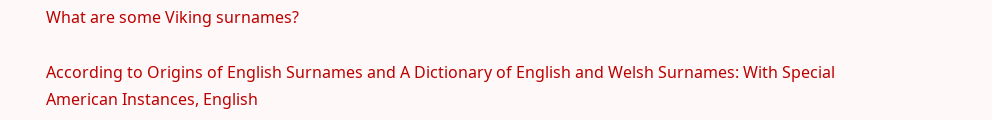What are some Viking surnames?

According to Origins of English Surnames and A Dictionary of English and Welsh Surnames: With Special American Instances, English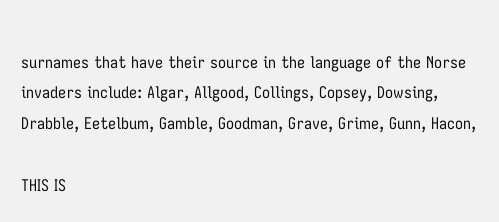surnames that have their source in the language of the Norse invaders include: Algar, Allgood, Collings, Copsey, Dowsing, Drabble, Eetelbum, Gamble, Goodman, Grave, Grime, Gunn, Hacon,

THIS IS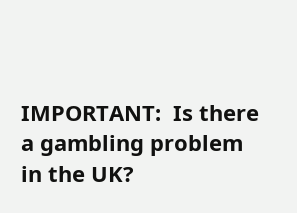IMPORTANT:  Is there a gambling problem in the UK?